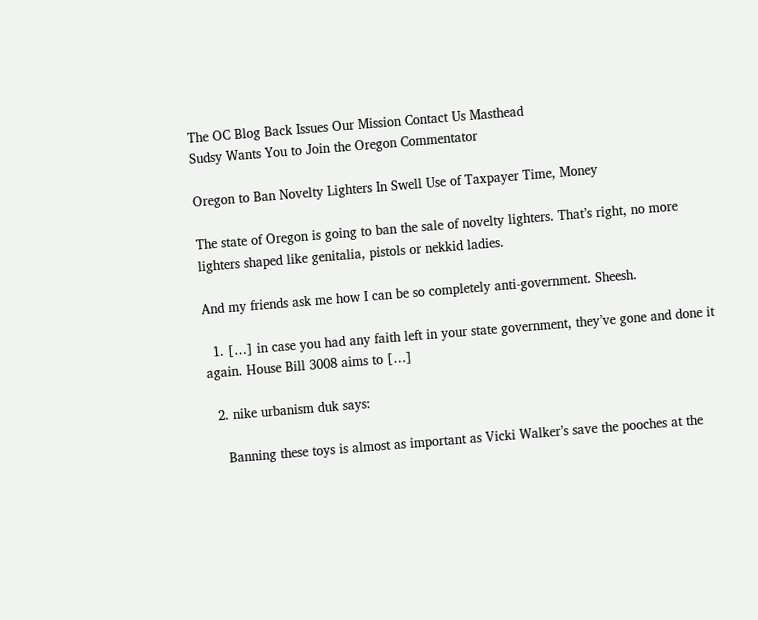The OC Blog Back Issues Our Mission Contact Us Masthead
Sudsy Wants You to Join the Oregon Commentator

Oregon to Ban Novelty Lighters In Swell Use of Taxpayer Time, Money

The state of Oregon is going to ban the sale of novelty lighters. That’s right, no more lighters shaped like genitalia, pistols or nekkid ladies.

And my friends ask me how I can be so completely anti-government. Sheesh.

  1. […] in case you had any faith left in your state government, they’ve gone and done it again. House Bill 3008 aims to […]

  2. nike urbanism duk says:

    Banning these toys is almost as important as Vicki Walker’s save the pooches at the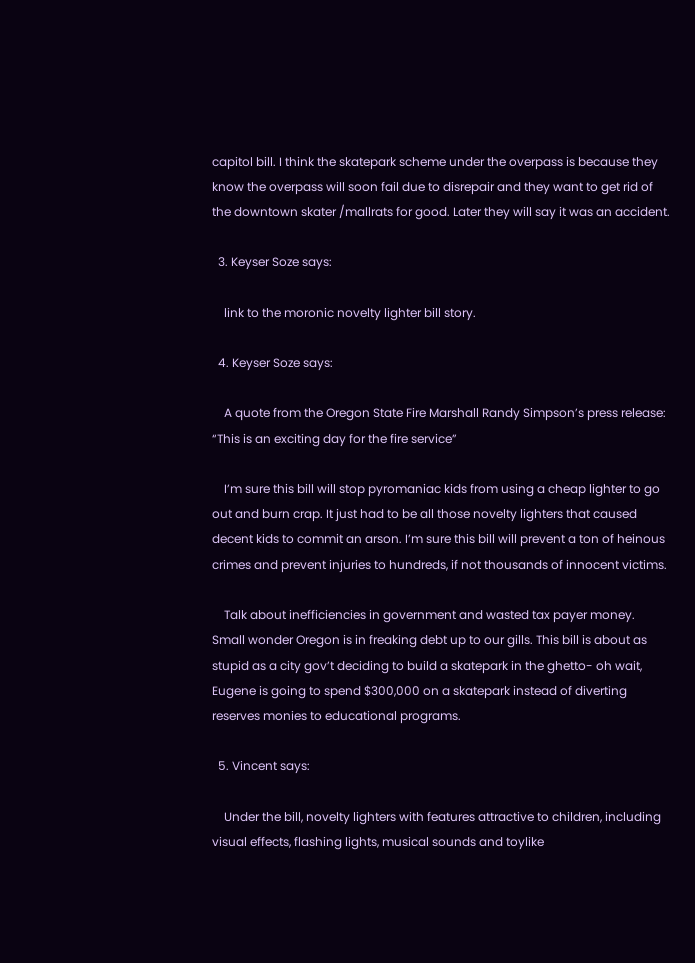capitol bill. I think the skatepark scheme under the overpass is because they know the overpass will soon fail due to disrepair and they want to get rid of the downtown skater /mallrats for good. Later they will say it was an accident.

  3. Keyser Soze says:

    link to the moronic novelty lighter bill story.

  4. Keyser Soze says:

    A quote from the Oregon State Fire Marshall Randy Simpson’s press release: “This is an exciting day for the fire service”

    I’m sure this bill will stop pyromaniac kids from using a cheap lighter to go out and burn crap. It just had to be all those novelty lighters that caused decent kids to commit an arson. I’m sure this bill will prevent a ton of heinous crimes and prevent injuries to hundreds, if not thousands of innocent victims.

    Talk about inefficiencies in government and wasted tax payer money. Small wonder Oregon is in freaking debt up to our gills. This bill is about as stupid as a city gov’t deciding to build a skatepark in the ghetto- oh wait, Eugene is going to spend $300,000 on a skatepark instead of diverting reserves monies to educational programs.

  5. Vincent says:

    Under the bill, novelty lighters with features attractive to children, including visual effects, flashing lights, musical sounds and toylike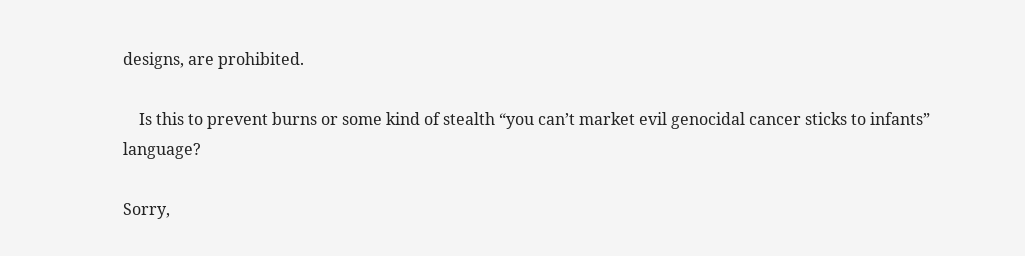designs, are prohibited.

    Is this to prevent burns or some kind of stealth “you can’t market evil genocidal cancer sticks to infants” language?

Sorry,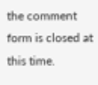the comment form is closed at this time.